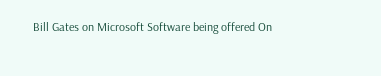Bill Gates on Microsoft Software being offered On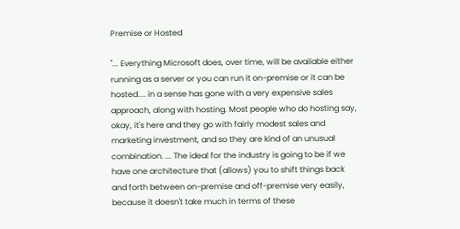Premise or Hosted

"... Everything Microsoft does, over time, will be available either running as a server or you can run it on-premise or it can be hosted.... in a sense has gone with a very expensive sales approach, along with hosting. Most people who do hosting say, okay, it's here and they go with fairly modest sales and marketing investment, and so they are kind of an unusual combination. ... The ideal for the industry is going to be if we have one architecture that (allows) you to shift things back and forth between on-premise and off-premise very easily, because it doesn't take much in terms of these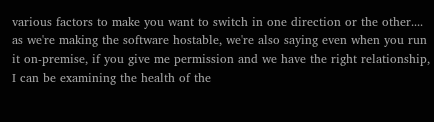various factors to make you want to switch in one direction or the other.... as we're making the software hostable, we're also saying even when you run it on-premise, if you give me permission and we have the right relationship, I can be examining the health of the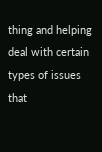thing and helping deal with certain types of issues that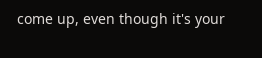come up, even though it's your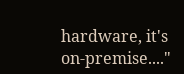hardware, it's on-premise...."